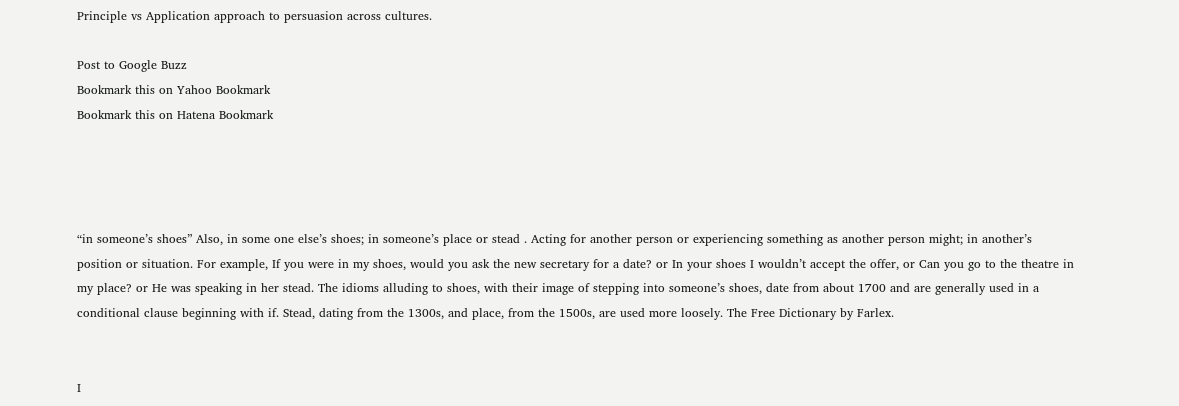Principle vs Application approach to persuasion across cultures.

Post to Google Buzz
Bookmark this on Yahoo Bookmark
Bookmark this on Hatena Bookmark




“in someone’s shoes” Also, in some one else’s shoes; in someone’s place or stead . Acting for another person or experiencing something as another person might; in another’s position or situation. For example, If you were in my shoes, would you ask the new secretary for a date? or In your shoes I wouldn’t accept the offer, or Can you go to the theatre in my place? or He was speaking in her stead. The idioms alluding to shoes, with their image of stepping into someone’s shoes, date from about 1700 and are generally used in a conditional clause beginning with if. Stead, dating from the 1300s, and place, from the 1500s, are used more loosely. The Free Dictionary by Farlex.


I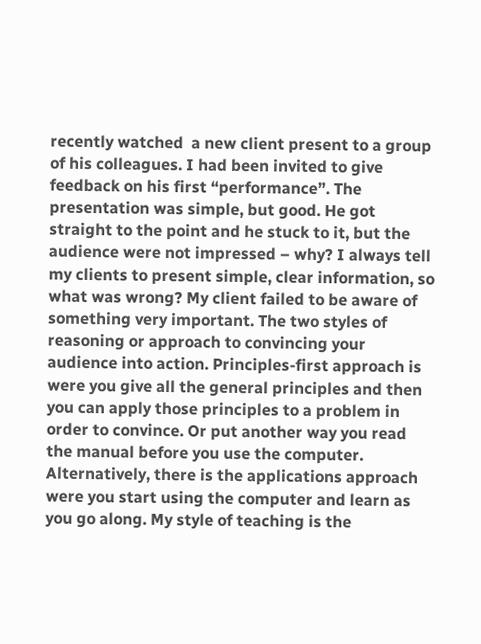recently watched  a new client present to a group of his colleagues. I had been invited to give feedback on his first “performance”. The presentation was simple, but good. He got straight to the point and he stuck to it, but the audience were not impressed – why? I always tell my clients to present simple, clear information, so what was wrong? My client failed to be aware of something very important. The two styles of reasoning or approach to convincing your audience into action. Principles-first approach is were you give all the general principles and then you can apply those principles to a problem in order to convince. Or put another way you read the manual before you use the computer. Alternatively, there is the applications approach were you start using the computer and learn as you go along. My style of teaching is the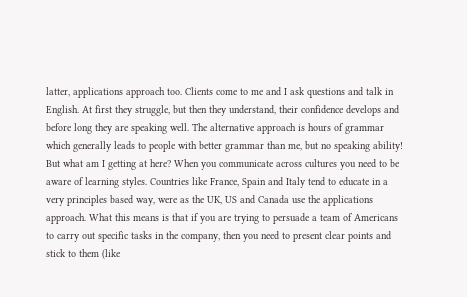latter, applications approach too. Clients come to me and I ask questions and talk in English. At first they struggle, but then they understand, their confidence develops and before long they are speaking well. The alternative approach is hours of grammar which generally leads to people with better grammar than me, but no speaking ability! But what am I getting at here? When you communicate across cultures you need to be aware of learning styles. Countries like France, Spain and Italy tend to educate in a very principles based way, were as the UK, US and Canada use the applications approach. What this means is that if you are trying to persuade a team of Americans to carry out specific tasks in the company, then you need to present clear points and stick to them (like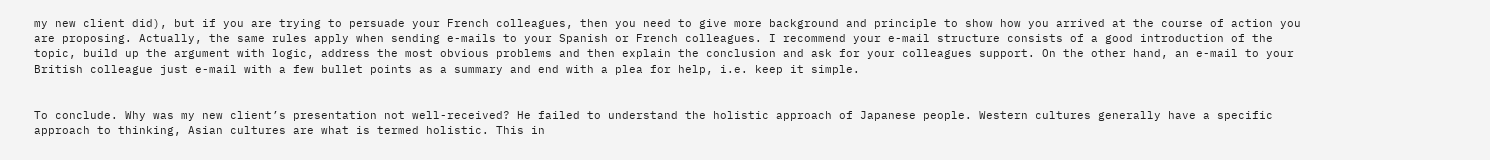my new client did), but if you are trying to persuade your French colleagues, then you need to give more background and principle to show how you arrived at the course of action you are proposing. Actually, the same rules apply when sending e-mails to your Spanish or French colleagues. I recommend your e-mail structure consists of a good introduction of the topic, build up the argument with logic, address the most obvious problems and then explain the conclusion and ask for your colleagues support. On the other hand, an e-mail to your British colleague just e-mail with a few bullet points as a summary and end with a plea for help, i.e. keep it simple.


To conclude. Why was my new client’s presentation not well-received? He failed to understand the holistic approach of Japanese people. Western cultures generally have a specific approach to thinking, Asian cultures are what is termed holistic. This in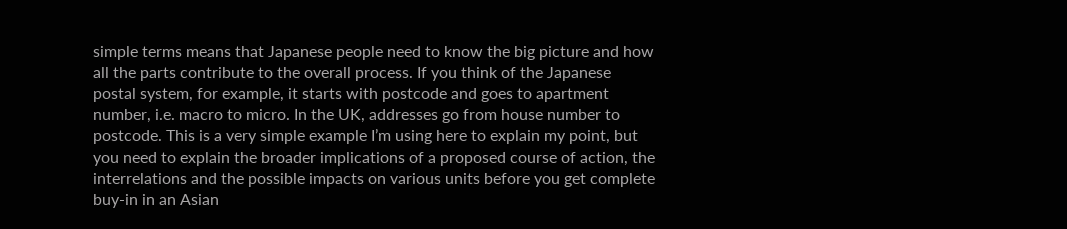simple terms means that Japanese people need to know the big picture and how all the parts contribute to the overall process. If you think of the Japanese postal system, for example, it starts with postcode and goes to apartment number, i.e. macro to micro. In the UK, addresses go from house number to postcode. This is a very simple example I’m using here to explain my point, but you need to explain the broader implications of a proposed course of action, the interrelations and the possible impacts on various units before you get complete buy-in in an Asian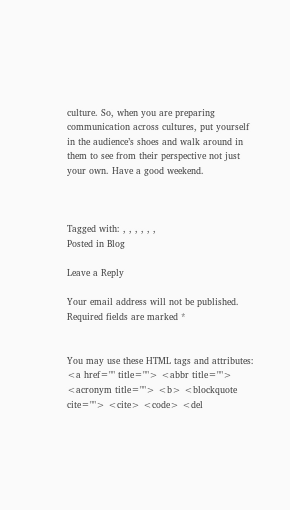culture. So, when you are preparing communication across cultures, put yourself in the audience’s shoes and walk around in them to see from their perspective not just your own. Have a good weekend.



Tagged with: , , , , , ,
Posted in Blog

Leave a Reply

Your email address will not be published. Required fields are marked *


You may use these HTML tags and attributes: <a href="" title=""> <abbr title=""> <acronym title=""> <b> <blockquote cite=""> <cite> <code> <del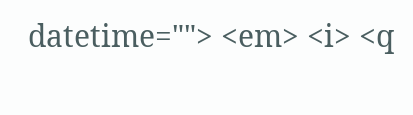datetime=""> <em> <i> <q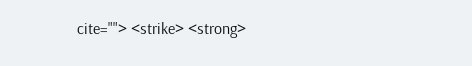cite=""> <strike> <strong>